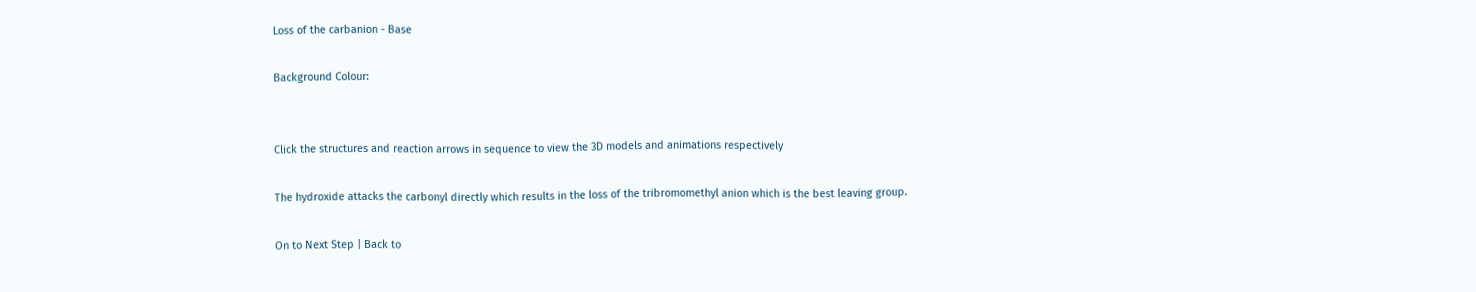Loss of the carbanion - Base

Background Colour:


Click the structures and reaction arrows in sequence to view the 3D models and animations respectively

The hydroxide attacks the carbonyl directly which results in the loss of the tribromomethyl anion which is the best leaving group.

On to Next Step | Back to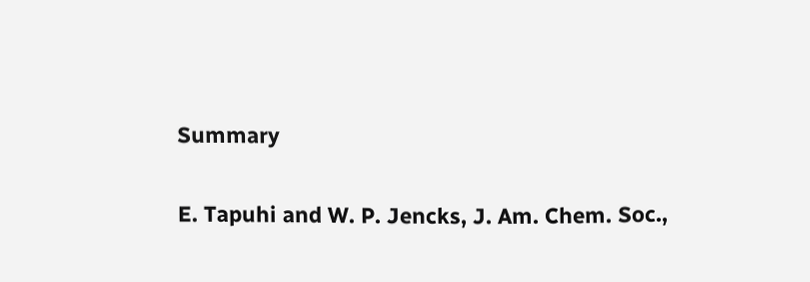Summary

E. Tapuhi and W. P. Jencks, J. Am. Chem. Soc.,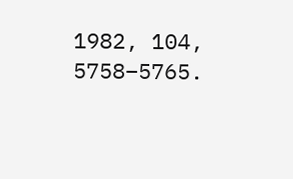1982, 104, 5758–5765.